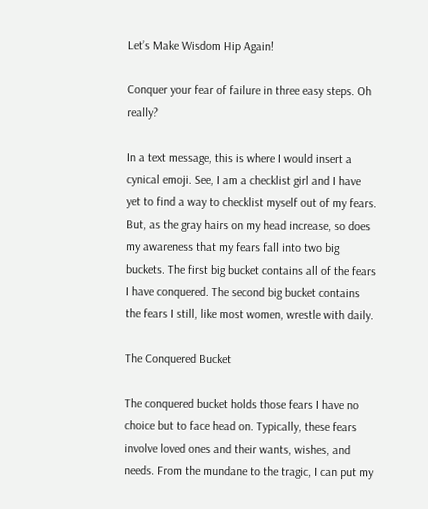Let’s Make Wisdom Hip Again!

Conquer your fear of failure in three easy steps. Oh really?

In a text message, this is where I would insert a cynical emoji. See, I am a checklist girl and I have yet to find a way to checklist myself out of my fears. But, as the gray hairs on my head increase, so does my awareness that my fears fall into two big buckets. The first big bucket contains all of the fears I have conquered. The second big bucket contains the fears I still, like most women, wrestle with daily.

The Conquered Bucket

The conquered bucket holds those fears I have no choice but to face head on. Typically, these fears involve loved ones and their wants, wishes, and needs. From the mundane to the tragic, I can put my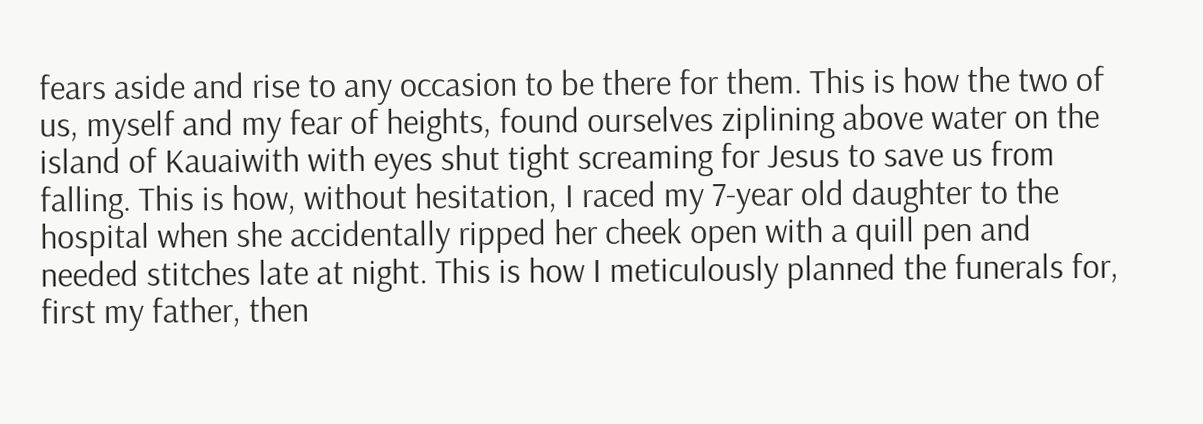fears aside and rise to any occasion to be there for them. This is how the two of us, myself and my fear of heights, found ourselves ziplining above water on the island of Kauaiwith with eyes shut tight screaming for Jesus to save us from falling. This is how, without hesitation, I raced my 7-year old daughter to the hospital when she accidentally ripped her cheek open with a quill pen and needed stitches late at night. This is how I meticulously planned the funerals for, first my father, then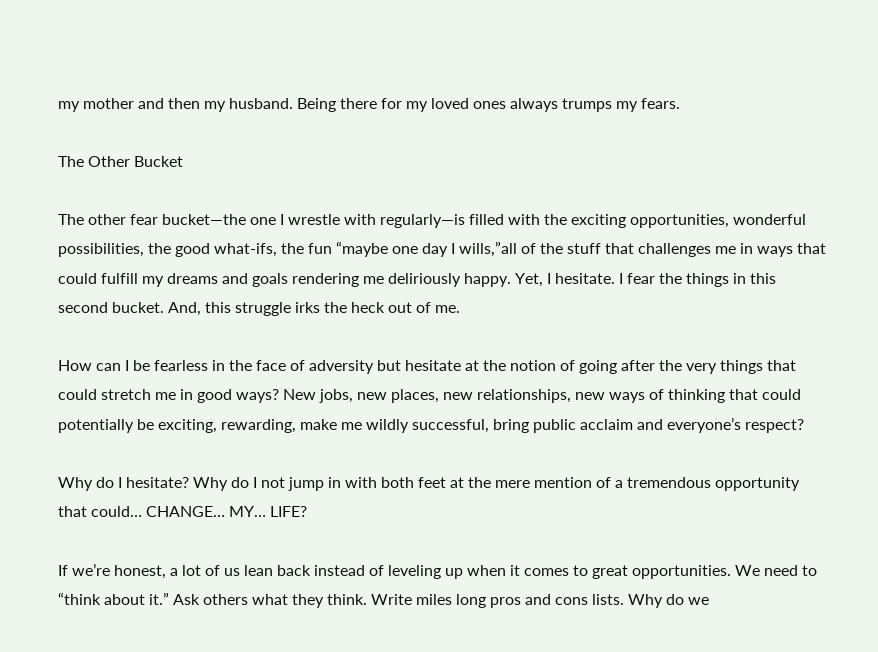my mother and then my husband. Being there for my loved ones always trumps my fears.

The Other Bucket

The other fear bucket—the one I wrestle with regularly—is filled with the exciting opportunities, wonderful possibilities, the good what-ifs, the fun “maybe one day I wills,”all of the stuff that challenges me in ways that could fulfill my dreams and goals rendering me deliriously happy. Yet, I hesitate. I fear the things in this second bucket. And, this struggle irks the heck out of me.

How can I be fearless in the face of adversity but hesitate at the notion of going after the very things that could stretch me in good ways? New jobs, new places, new relationships, new ways of thinking that could potentially be exciting, rewarding, make me wildly successful, bring public acclaim and everyone’s respect?

Why do I hesitate? Why do I not jump in with both feet at the mere mention of a tremendous opportunity that could… CHANGE… MY… LIFE?

If we’re honest, a lot of us lean back instead of leveling up when it comes to great opportunities. We need to “think about it.” Ask others what they think. Write miles long pros and cons lists. Why do we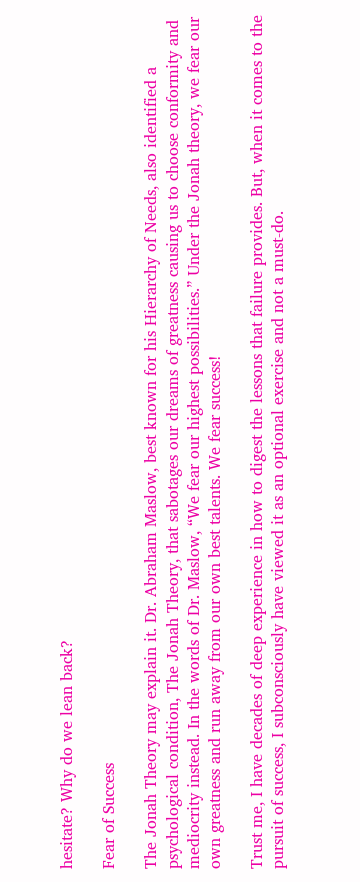hesitate? Why do we lean back?

Fear of Success

The Jonah Theory may explain it. Dr. Abraham Maslow, best known for his Hierarchy of Needs, also identified a psychological condition, The Jonah Theory, that sabotages our dreams of greatness causing us to choose conformity and mediocrity instead. In the words of Dr. Maslow, “We fear our highest possibilities.” Under the Jonah theory, we fear our own greatness and run away from our own best talents. We fear success!

Trust me, I have decades of deep experience in how to digest the lessons that failure provides. But, when it comes to the pursuit of success, I subconsciously have viewed it as an optional exercise and not a must-do.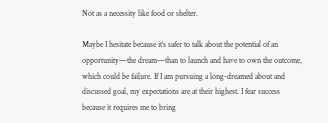Not as a necessity like food or shelter.

Maybe I hesitate because it’s safer to talk about the potential of an opportunity—the dream—than to launch and have to own the outcome, which could be failure. If I am pursuing a long-dreamed about and discussed goal, my expectations are at their highest. I fear success because it requires me to bring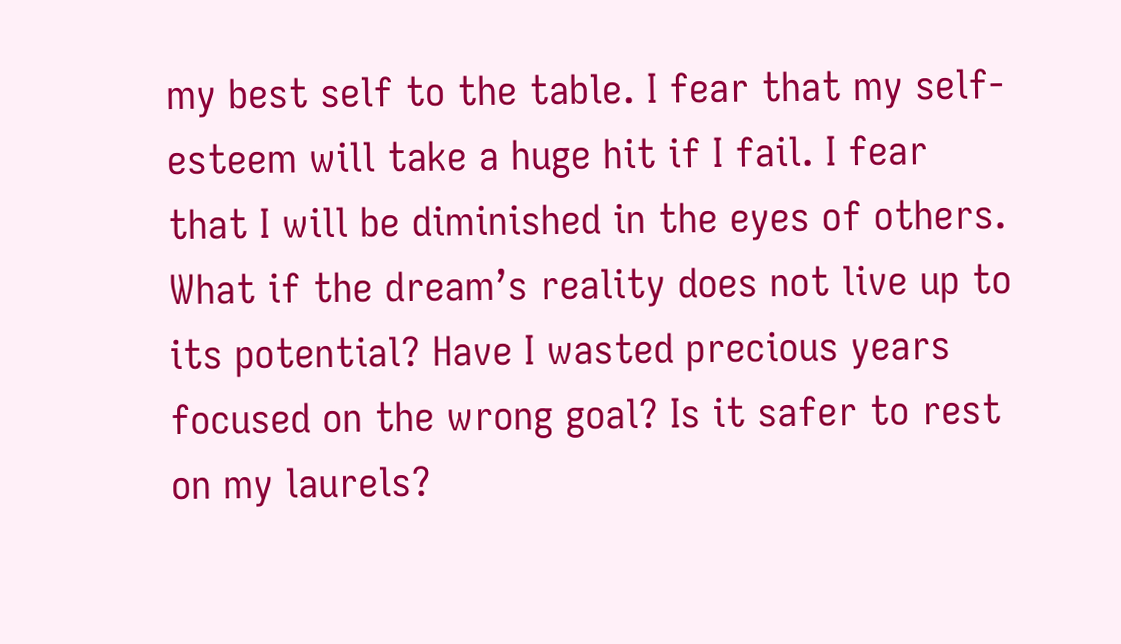my best self to the table. I fear that my self-esteem will take a huge hit if I fail. I fear that I will be diminished in the eyes of others. What if the dream’s reality does not live up to its potential? Have I wasted precious years focused on the wrong goal? Is it safer to rest on my laurels?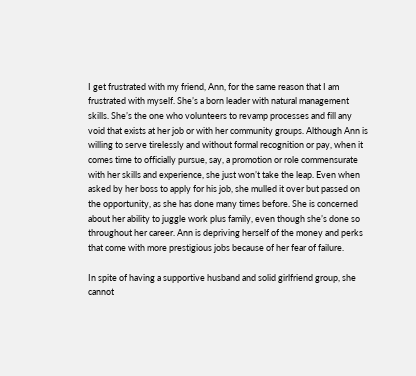I get frustrated with my friend, Ann, for the same reason that I am frustrated with myself. She’s a born leader with natural management skills. She’s the one who volunteers to revamp processes and fill any void that exists at her job or with her community groups. Although Ann is willing to serve tirelessly and without formal recognition or pay, when it comes time to officially pursue, say, a promotion or role commensurate with her skills and experience, she just won’t take the leap. Even when asked by her boss to apply for his job, she mulled it over but passed on the opportunity, as she has done many times before. She is concerned about her ability to juggle work plus family, even though she’s done so throughout her career. Ann is depriving herself of the money and perks that come with more prestigious jobs because of her fear of failure.

In spite of having a supportive husband and solid girlfriend group, she cannot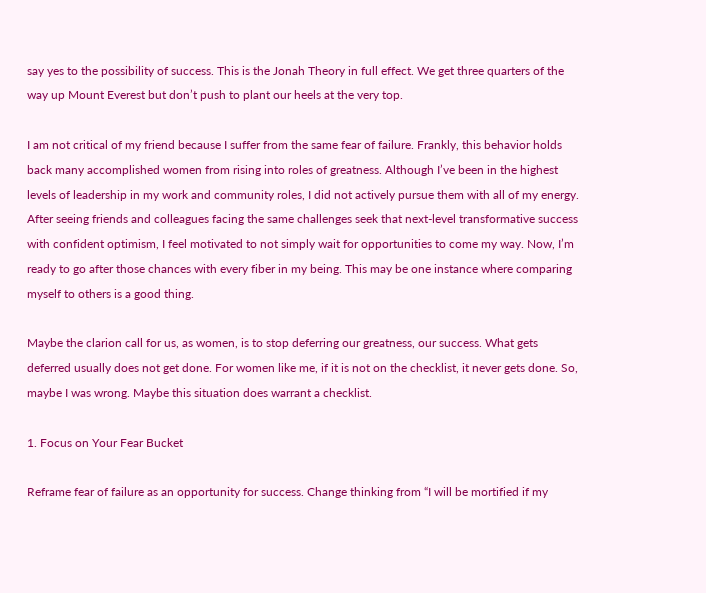say yes to the possibility of success. This is the Jonah Theory in full effect. We get three quarters of the way up Mount Everest but don’t push to plant our heels at the very top.

I am not critical of my friend because I suffer from the same fear of failure. Frankly, this behavior holds back many accomplished women from rising into roles of greatness. Although I’ve been in the highest levels of leadership in my work and community roles, I did not actively pursue them with all of my energy. After seeing friends and colleagues facing the same challenges seek that next-level transformative success with confident optimism, I feel motivated to not simply wait for opportunities to come my way. Now, I’m ready to go after those chances with every fiber in my being. This may be one instance where comparing myself to others is a good thing.

Maybe the clarion call for us, as women, is to stop deferring our greatness, our success. What gets deferred usually does not get done. For women like me, if it is not on the checklist, it never gets done. So, maybe I was wrong. Maybe this situation does warrant a checklist.

1. Focus on Your Fear Bucket

Reframe fear of failure as an opportunity for success. Change thinking from “I will be mortified if my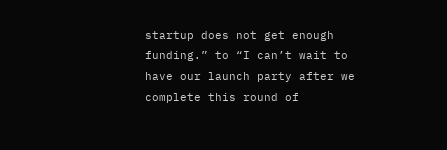startup does not get enough funding.” to “I can’t wait to have our launch party after we complete this round of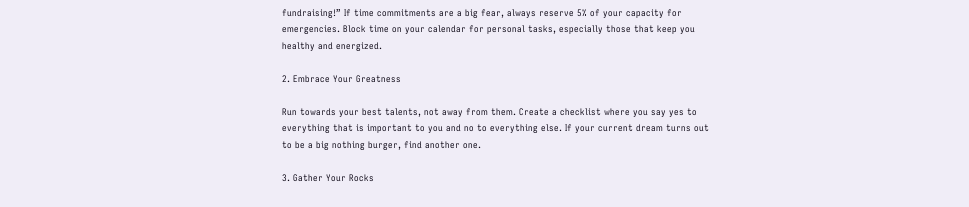fundraising!” If time commitments are a big fear, always reserve 5% of your capacity for emergencies. Block time on your calendar for personal tasks, especially those that keep you healthy and energized.

2. Embrace Your Greatness

Run towards your best talents, not away from them. Create a checklist where you say yes to everything that is important to you and no to everything else. If your current dream turns out to be a big nothing burger, find another one.

3. Gather Your Rocks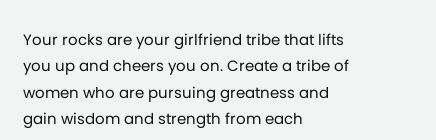Your rocks are your girlfriend tribe that lifts you up and cheers you on. Create a tribe of women who are pursuing greatness and gain wisdom and strength from each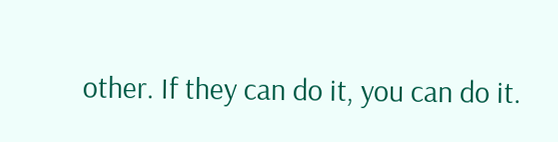other. If they can do it, you can do it.